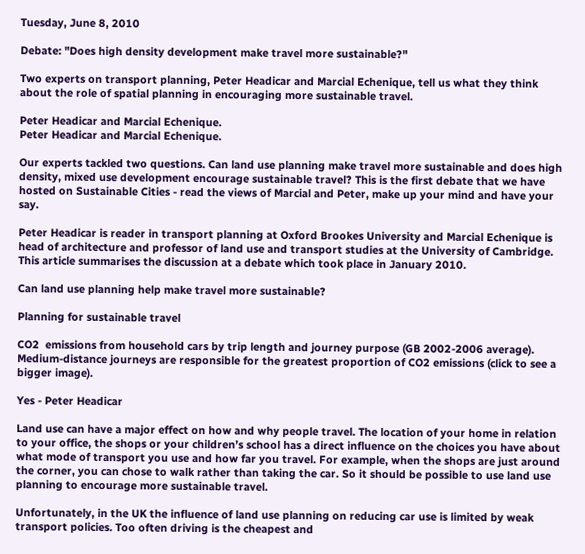Tuesday, June 8, 2010

Debate: "Does high density development make travel more sustainable?"

Two experts on transport planning, Peter Headicar and Marcial Echenique, tell us what they think about the role of spatial planning in encouraging more sustainable travel.

Peter Headicar and Marcial Echenique.
Peter Headicar and Marcial Echenique.

Our experts tackled two questions. Can land use planning make travel more sustainable and does high density, mixed use development encourage sustainable travel? This is the first debate that we have hosted on Sustainable Cities - read the views of Marcial and Peter, make up your mind and have your say.

Peter Headicar is reader in transport planning at Oxford Brookes University and Marcial Echenique is head of architecture and professor of land use and transport studies at the University of Cambridge. This article summarises the discussion at a debate which took place in January 2010.

Can land use planning help make travel more sustainable?

Planning for sustainable travel

CO2  emissions from household cars by trip length and journey purpose (GB 2002-2006 average). Medium-distance journeys are responsible for the greatest proportion of CO2 emissions (click to see a bigger image).

Yes - Peter Headicar

Land use can have a major effect on how and why people travel. The location of your home in relation to your office, the shops or your children’s school has a direct influence on the choices you have about what mode of transport you use and how far you travel. For example, when the shops are just around the corner, you can chose to walk rather than taking the car. So it should be possible to use land use planning to encourage more sustainable travel.

Unfortunately, in the UK the influence of land use planning on reducing car use is limited by weak transport policies. Too often driving is the cheapest and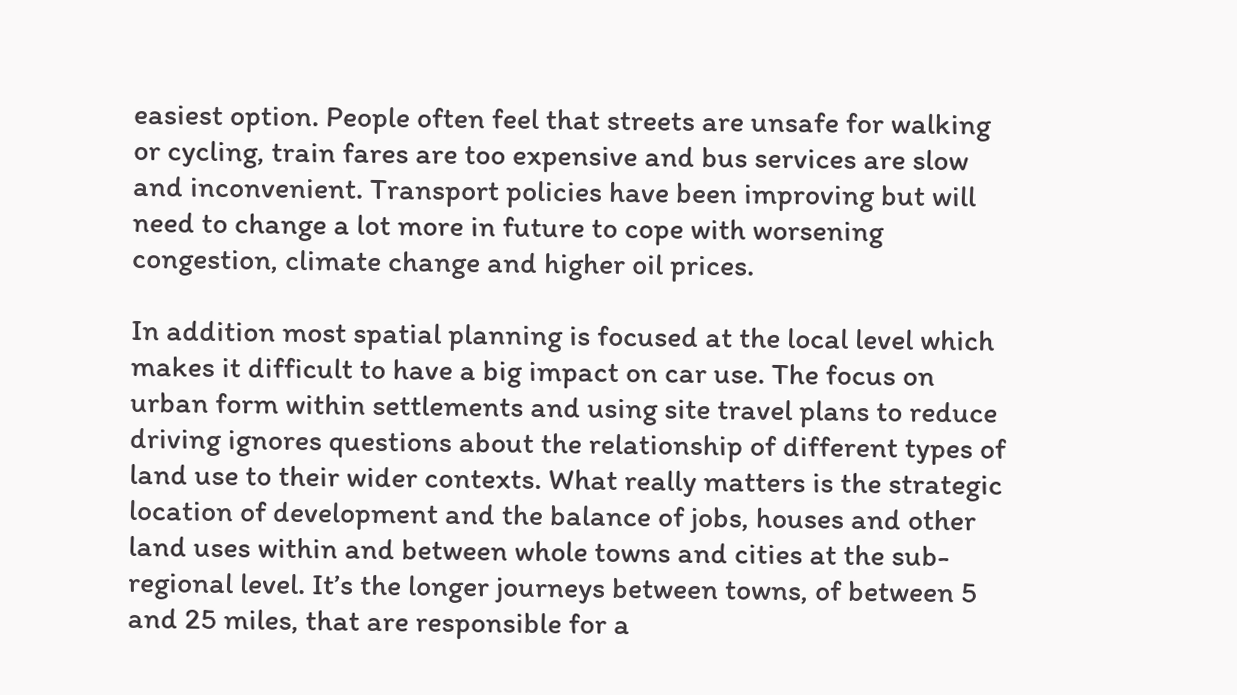easiest option. People often feel that streets are unsafe for walking or cycling, train fares are too expensive and bus services are slow and inconvenient. Transport policies have been improving but will need to change a lot more in future to cope with worsening congestion, climate change and higher oil prices.

In addition most spatial planning is focused at the local level which makes it difficult to have a big impact on car use. The focus on urban form within settlements and using site travel plans to reduce driving ignores questions about the relationship of different types of land use to their wider contexts. What really matters is the strategic location of development and the balance of jobs, houses and other land uses within and between whole towns and cities at the sub-regional level. It’s the longer journeys between towns, of between 5 and 25 miles, that are responsible for a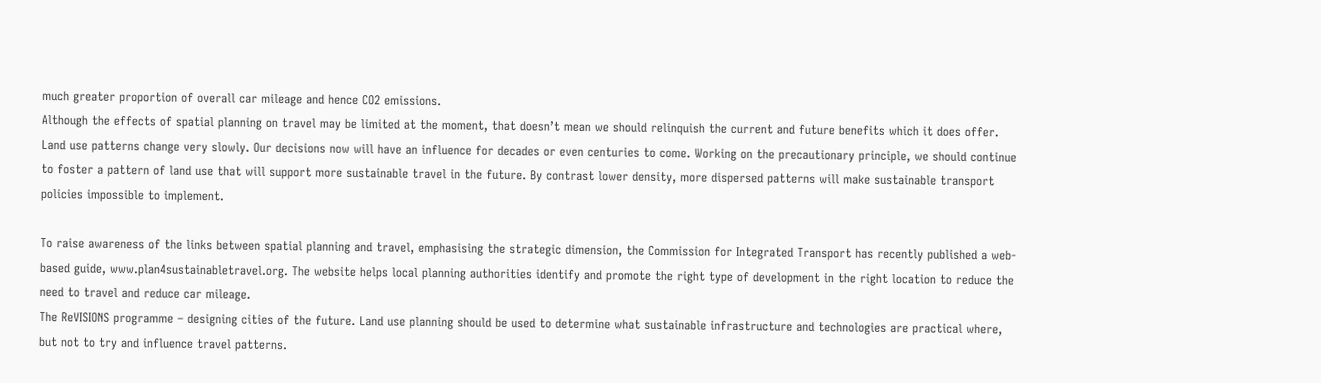much greater proportion of overall car mileage and hence CO2 emissions.
Although the effects of spatial planning on travel may be limited at the moment, that doesn’t mean we should relinquish the current and future benefits which it does offer. Land use patterns change very slowly. Our decisions now will have an influence for decades or even centuries to come. Working on the precautionary principle, we should continue to foster a pattern of land use that will support more sustainable travel in the future. By contrast lower density, more dispersed patterns will make sustainable transport policies impossible to implement.

To raise awareness of the links between spatial planning and travel, emphasising the strategic dimension, the Commission for Integrated Transport has recently published a web-based guide, www.plan4sustainabletravel.org. The website helps local planning authorities identify and promote the right type of development in the right location to reduce the need to travel and reduce car mileage.
The ReVISIONS programme – designing cities of the future. Land use planning should be used to determine what sustainable infrastructure and technologies are practical where, but not to try and influence travel patterns.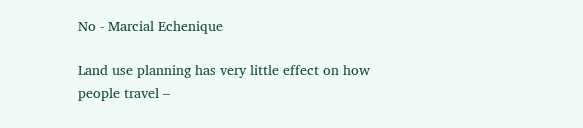No - Marcial Echenique

Land use planning has very little effect on how people travel –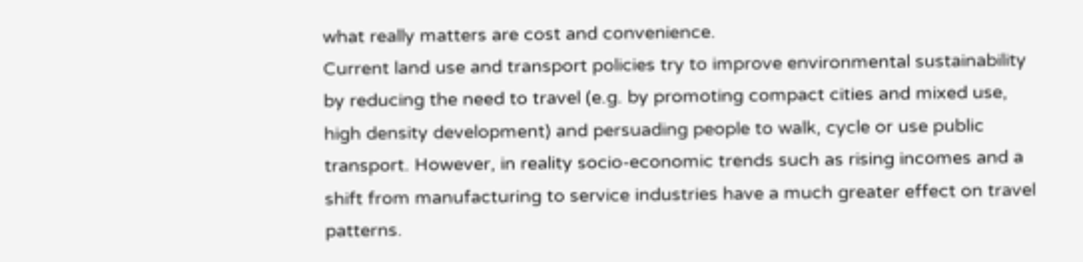what really matters are cost and convenience.
Current land use and transport policies try to improve environmental sustainability by reducing the need to travel (e.g. by promoting compact cities and mixed use, high density development) and persuading people to walk, cycle or use public transport. However, in reality socio-economic trends such as rising incomes and a shift from manufacturing to service industries have a much greater effect on travel patterns.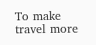To make travel more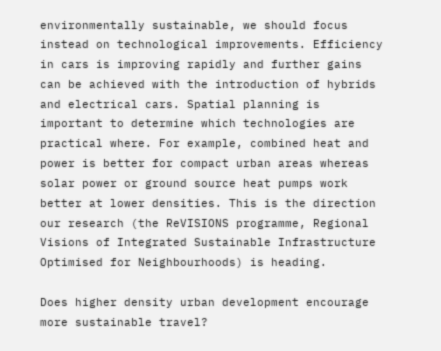environmentally sustainable, we should focus instead on technological improvements. Efficiency in cars is improving rapidly and further gains can be achieved with the introduction of hybrids and electrical cars. Spatial planning is important to determine which technologies are practical where. For example, combined heat and power is better for compact urban areas whereas solar power or ground source heat pumps work better at lower densities. This is the direction our research (the ReVISIONS programme, Regional Visions of Integrated Sustainable Infrastructure Optimised for Neighbourhoods) is heading.

Does higher density urban development encourage more sustainable travel?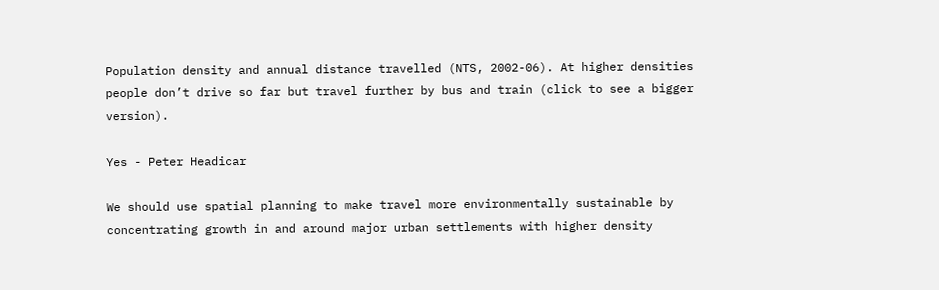Population density and annual distance travelled (NTS, 2002-06). At higher densities people don’t drive so far but travel further by bus and train (click to see a bigger version).

Yes - Peter Headicar

We should use spatial planning to make travel more environmentally sustainable by concentrating growth in and around major urban settlements with higher density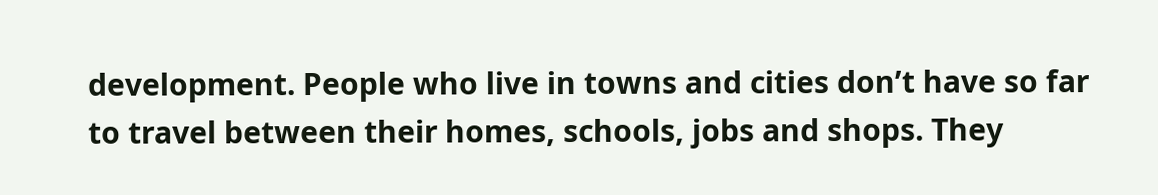development. People who live in towns and cities don’t have so far to travel between their homes, schools, jobs and shops. They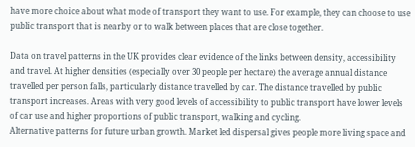have more choice about what mode of transport they want to use. For example, they can choose to use public transport that is nearby or to walk between places that are close together.

Data on travel patterns in the UK provides clear evidence of the links between density, accessibility and travel. At higher densities (especially over 30 people per hectare) the average annual distance travelled per person falls, particularly distance travelled by car. The distance travelled by public transport increases. Areas with very good levels of accessibility to public transport have lower levels of car use and higher proportions of public transport, walking and cycling.
Alternative patterns for future urban growth. Market led dispersal gives people more living space and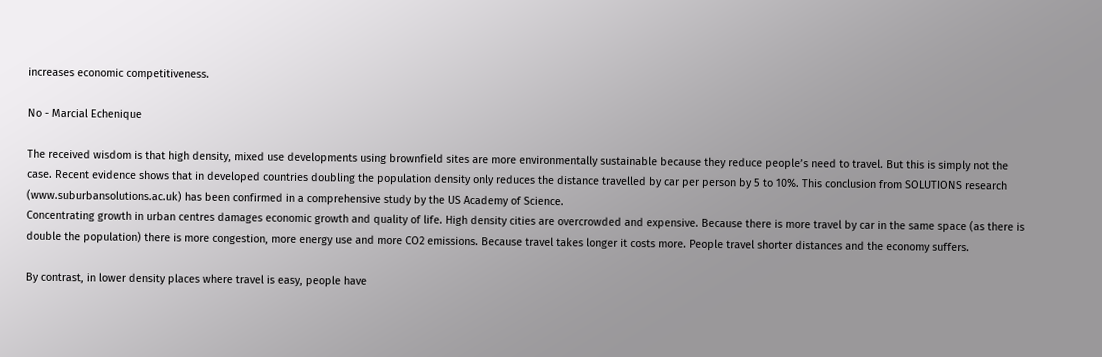increases economic competitiveness.

No - Marcial Echenique

The received wisdom is that high density, mixed use developments using brownfield sites are more environmentally sustainable because they reduce people’s need to travel. But this is simply not the case. Recent evidence shows that in developed countries doubling the population density only reduces the distance travelled by car per person by 5 to 10%. This conclusion from SOLUTIONS research (www.suburbansolutions.ac.uk) has been confirmed in a comprehensive study by the US Academy of Science.
Concentrating growth in urban centres damages economic growth and quality of life. High density cities are overcrowded and expensive. Because there is more travel by car in the same space (as there is double the population) there is more congestion, more energy use and more CO2 emissions. Because travel takes longer it costs more. People travel shorter distances and the economy suffers.

By contrast, in lower density places where travel is easy, people have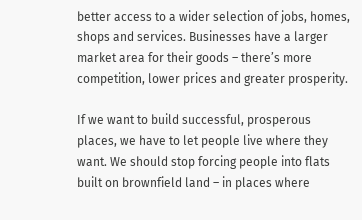better access to a wider selection of jobs, homes, shops and services. Businesses have a larger market area for their goods – there’s more competition, lower prices and greater prosperity.

If we want to build successful, prosperous places, we have to let people live where they want. We should stop forcing people into flats built on brownfield land – in places where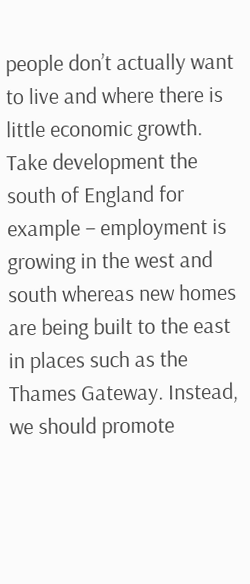people don’t actually want to live and where there is little economic growth. Take development the south of England for example – employment is growing in the west and south whereas new homes are being built to the east in places such as the Thames Gateway. Instead, we should promote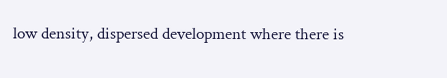low density, dispersed development where there is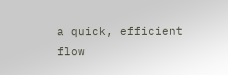a quick, efficient flow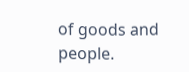of goods and people.